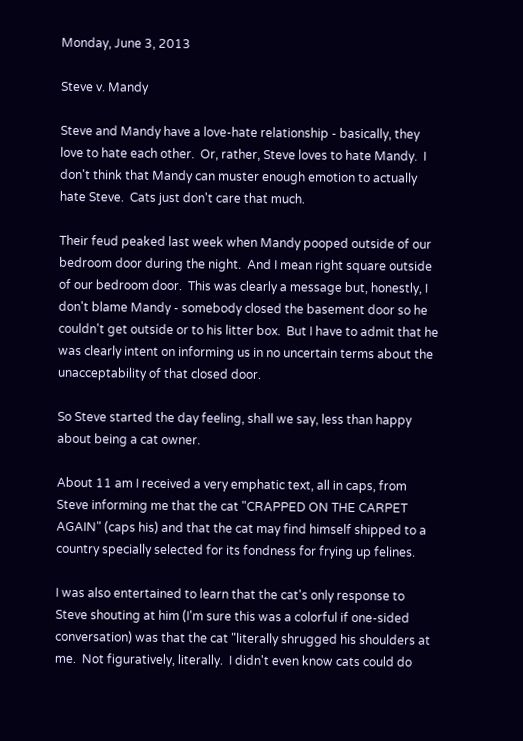Monday, June 3, 2013

Steve v. Mandy

Steve and Mandy have a love-hate relationship - basically, they love to hate each other.  Or, rather, Steve loves to hate Mandy.  I don't think that Mandy can muster enough emotion to actually hate Steve.  Cats just don't care that much.

Their feud peaked last week when Mandy pooped outside of our bedroom door during the night.  And I mean right square outside of our bedroom door.  This was clearly a message but, honestly, I don't blame Mandy - somebody closed the basement door so he couldn't get outside or to his litter box.  But I have to admit that he was clearly intent on informing us in no uncertain terms about the unacceptability of that closed door.

So Steve started the day feeling, shall we say, less than happy about being a cat owner.

About 11 am I received a very emphatic text, all in caps, from Steve informing me that the cat "CRAPPED ON THE CARPET AGAIN" (caps his) and that the cat may find himself shipped to a country specially selected for its fondness for frying up felines.

I was also entertained to learn that the cat's only response to Steve shouting at him (I'm sure this was a colorful if one-sided conversation) was that the cat "literally shrugged his shoulders at me.  Not figuratively, literally.  I didn't even know cats could do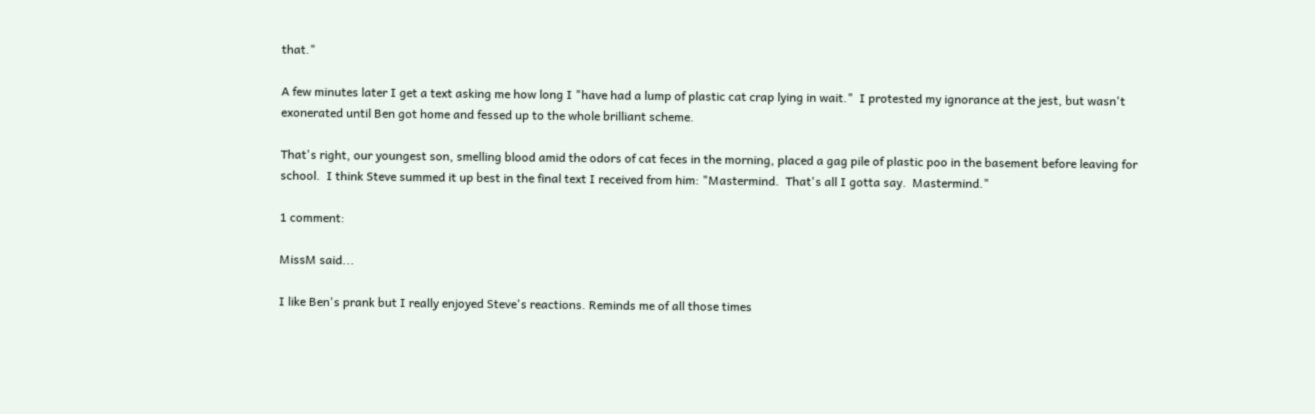that."

A few minutes later I get a text asking me how long I "have had a lump of plastic cat crap lying in wait."  I protested my ignorance at the jest, but wasn't exonerated until Ben got home and fessed up to the whole brilliant scheme.

That's right, our youngest son, smelling blood amid the odors of cat feces in the morning, placed a gag pile of plastic poo in the basement before leaving for school.  I think Steve summed it up best in the final text I received from him: "Mastermind.  That's all I gotta say.  Mastermind."

1 comment:

MissM said...

I like Ben's prank but I really enjoyed Steve's reactions. Reminds me of all those times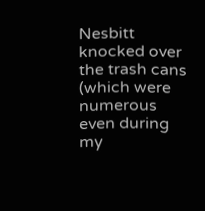Nesbitt knocked over the trash cans (which were numerous even during my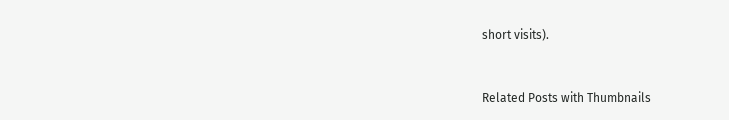short visits).


Related Posts with Thumbnails